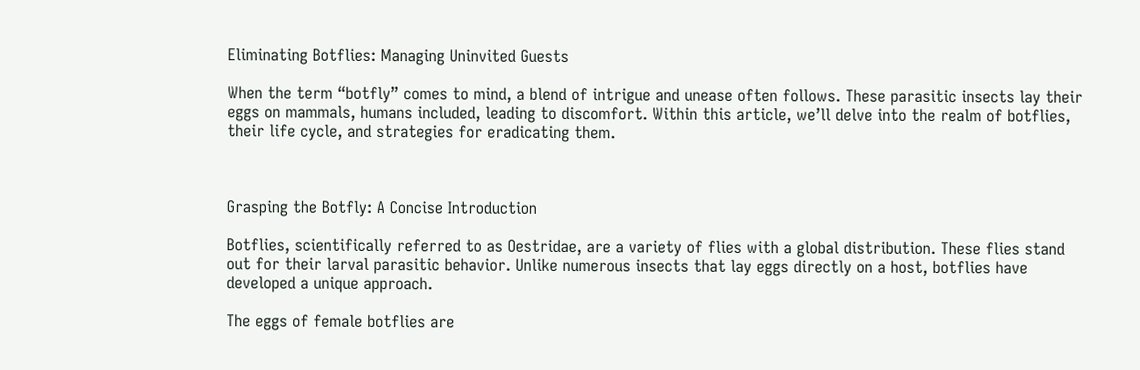Eliminating Botflies: Managing Uninvited Guests

When the term “botfly” comes to mind, a blend of intrigue and unease often follows. These parasitic insects lay their eggs on mammals, humans included, leading to discomfort. Within this article, we’ll delve into the realm of botflies, their life cycle, and strategies for eradicating them.



Grasping the Botfly: A Concise Introduction

Botflies, scientifically referred to as Oestridae, are a variety of flies with a global distribution. These flies stand out for their larval parasitic behavior. Unlike numerous insects that lay eggs directly on a host, botflies have developed a unique approach.

The eggs of female botflies are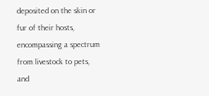deposited on the skin or fur of their hosts, encompassing a spectrum from livestock to pets, and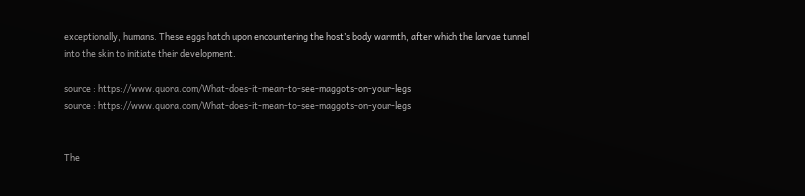exceptionally, humans. These eggs hatch upon encountering the host’s body warmth, after which the larvae tunnel into the skin to initiate their development.

source : https://www.quora.com/What-does-it-mean-to-see-maggots-on-your-legs
source : https://www.quora.com/What-does-it-mean-to-see-maggots-on-your-legs


The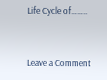Life Cycle of……..


Leave a Comment